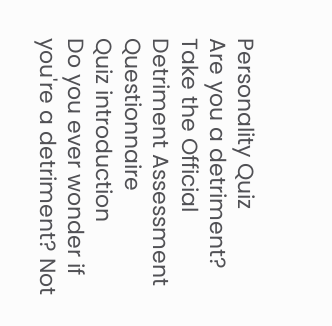Personality Quiz
Are you a detriment? Take the Official Detriment Assessment Questionnaire
Quiz introduction
Do you ever wonder if you're a detriment? Not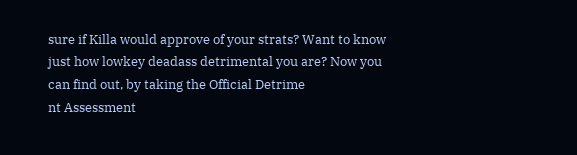sure if Killa would approve of your strats? Want to know just how lowkey deadass detrimental you are? Now you can find out, by taking the Official Detrime
nt Assessment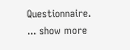Questionnaire.
... show more